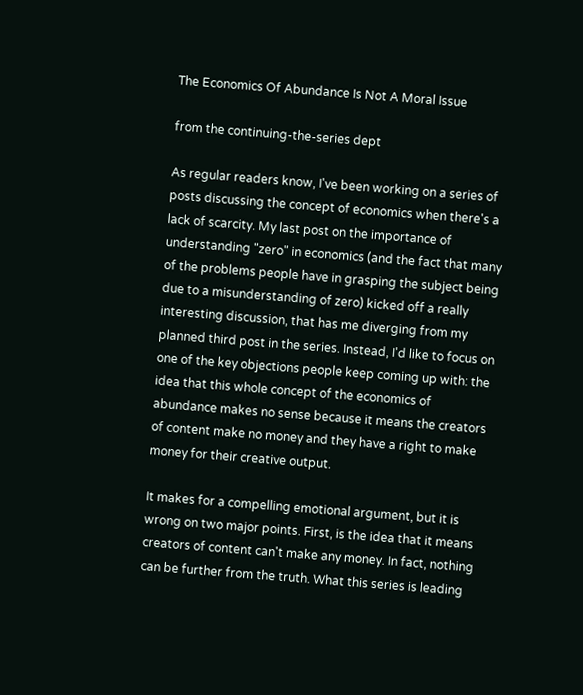The Economics Of Abundance Is Not A Moral Issue

from the continuing-the-series dept

As regular readers know, I've been working on a series of posts discussing the concept of economics when there's a lack of scarcity. My last post on the importance of understanding "zero" in economics (and the fact that many of the problems people have in grasping the subject being due to a misunderstanding of zero) kicked off a really interesting discussion, that has me diverging from my planned third post in the series. Instead, I'd like to focus on one of the key objections people keep coming up with: the idea that this whole concept of the economics of abundance makes no sense because it means the creators of content make no money and they have a right to make money for their creative output.

It makes for a compelling emotional argument, but it is wrong on two major points. First, is the idea that it means creators of content can't make any money. In fact, nothing can be further from the truth. What this series is leading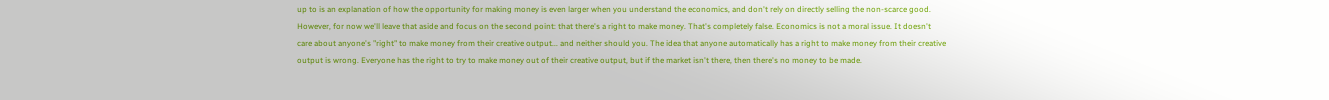up to is an explanation of how the opportunity for making money is even larger when you understand the economics, and don't rely on directly selling the non-scarce good. However, for now we'll leave that aside and focus on the second point: that there's a right to make money. That's completely false. Economics is not a moral issue. It doesn't care about anyone's "right" to make money from their creative output... and neither should you. The idea that anyone automatically has a right to make money from their creative output is wrong. Everyone has the right to try to make money out of their creative output, but if the market isn't there, then there's no money to be made.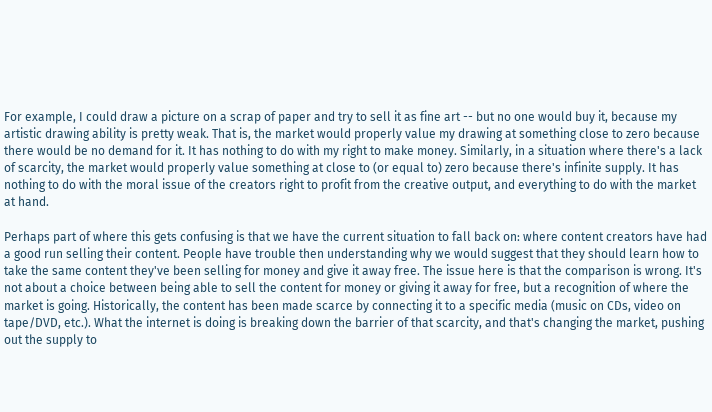For example, I could draw a picture on a scrap of paper and try to sell it as fine art -- but no one would buy it, because my artistic drawing ability is pretty weak. That is, the market would properly value my drawing at something close to zero because there would be no demand for it. It has nothing to do with my right to make money. Similarly, in a situation where there's a lack of scarcity, the market would properly value something at close to (or equal to) zero because there's infinite supply. It has nothing to do with the moral issue of the creators right to profit from the creative output, and everything to do with the market at hand.

Perhaps part of where this gets confusing is that we have the current situation to fall back on: where content creators have had a good run selling their content. People have trouble then understanding why we would suggest that they should learn how to take the same content they've been selling for money and give it away free. The issue here is that the comparison is wrong. It's not about a choice between being able to sell the content for money or giving it away for free, but a recognition of where the market is going. Historically, the content has been made scarce by connecting it to a specific media (music on CDs, video on tape/DVD, etc.). What the internet is doing is breaking down the barrier of that scarcity, and that's changing the market, pushing out the supply to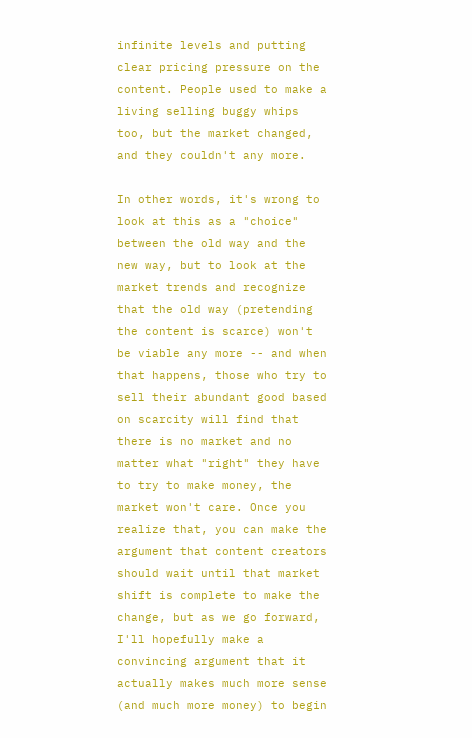infinite levels and putting clear pricing pressure on the content. People used to make a living selling buggy whips too, but the market changed, and they couldn't any more.

In other words, it's wrong to look at this as a "choice" between the old way and the new way, but to look at the market trends and recognize that the old way (pretending the content is scarce) won't be viable any more -- and when that happens, those who try to sell their abundant good based on scarcity will find that there is no market and no matter what "right" they have to try to make money, the market won't care. Once you realize that, you can make the argument that content creators should wait until that market shift is complete to make the change, but as we go forward, I'll hopefully make a convincing argument that it actually makes much more sense (and much more money) to begin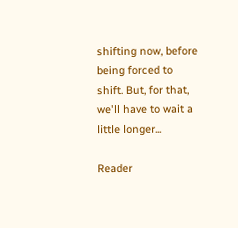shifting now, before being forced to shift. But, for that, we'll have to wait a little longer...

Reader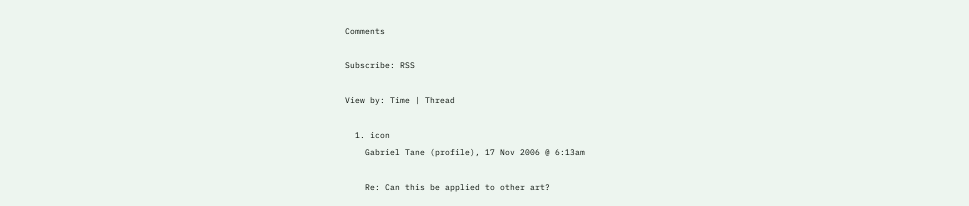Comments

Subscribe: RSS

View by: Time | Thread

  1. icon
    Gabriel Tane (profile), 17 Nov 2006 @ 6:13am

    Re: Can this be applied to other art?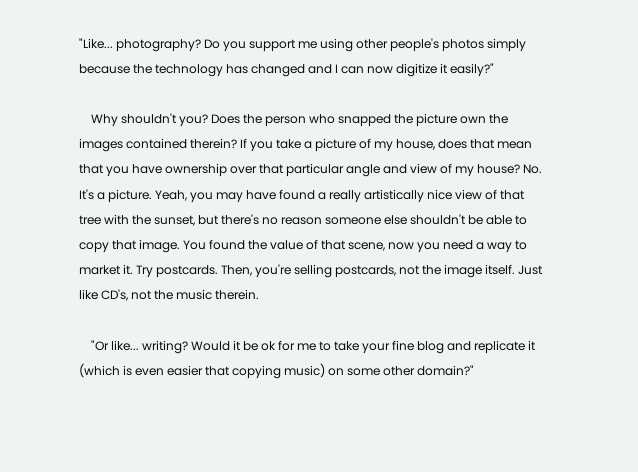"Like... photography? Do you support me using other people's photos simply because the technology has changed and I can now digitize it easily?"

    Why shouldn't you? Does the person who snapped the picture own the images contained therein? If you take a picture of my house, does that mean that you have ownership over that particular angle and view of my house? No. It's a picture. Yeah, you may have found a really artistically nice view of that tree with the sunset, but there's no reason someone else shouldn't be able to copy that image. You found the value of that scene, now you need a way to market it. Try postcards. Then, you're selling postcards, not the image itself. Just like CD's, not the music therein.

    "Or like... writing? Would it be ok for me to take your fine blog and replicate it (which is even easier that copying music) on some other domain?"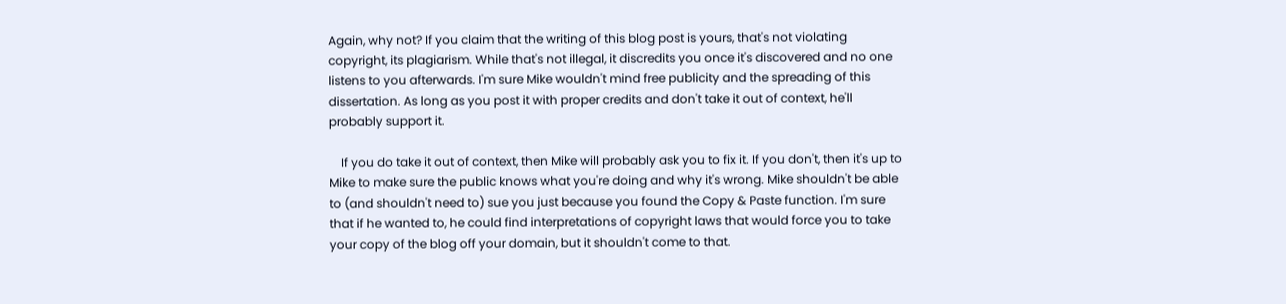Again, why not? If you claim that the writing of this blog post is yours, that's not violating copyright, its plagiarism. While that's not illegal, it discredits you once it's discovered and no one listens to you afterwards. I'm sure Mike wouldn't mind free publicity and the spreading of this dissertation. As long as you post it with proper credits and don't take it out of context, he'll probably support it.

    If you do take it out of context, then Mike will probably ask you to fix it. If you don't, then it's up to Mike to make sure the public knows what you're doing and why it's wrong. Mike shouldn't be able to (and shouldn't need to) sue you just because you found the Copy & Paste function. I'm sure that if he wanted to, he could find interpretations of copyright laws that would force you to take your copy of the blog off your domain, but it shouldn't come to that.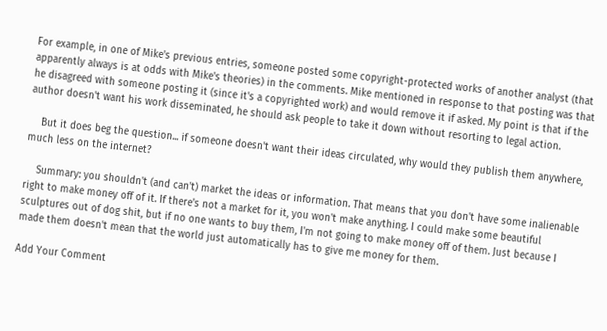For example, in one of Mike's previous entries, someone posted some copyright-protected works of another analyst (that apparently always is at odds with Mike's theories) in the comments. Mike mentioned in response to that posting was that he disagreed with someone posting it (since it's a copyrighted work) and would remove it if asked. My point is that if the author doesn't want his work disseminated, he should ask people to take it down without resorting to legal action.

    But it does beg the question... if someone doesn't want their ideas circulated, why would they publish them anywhere, much less on the internet?

    Summary: you shouldn't (and can't) market the ideas or information. That means that you don't have some inalienable right to make money off of it. If there's not a market for it, you won't make anything. I could make some beautiful sculptures out of dog shit, but if no one wants to buy them, I'm not going to make money off of them. Just because I made them doesn't mean that the world just automatically has to give me money for them.

Add Your Comment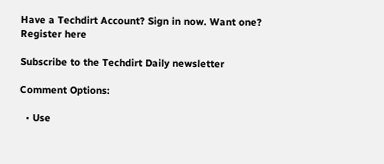Have a Techdirt Account? Sign in now. Want one? Register here

Subscribe to the Techdirt Daily newsletter

Comment Options:

  • Use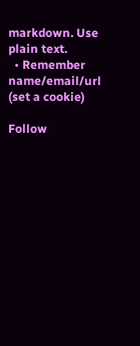markdown. Use plain text.
  • Remember name/email/url (set a cookie)

Follow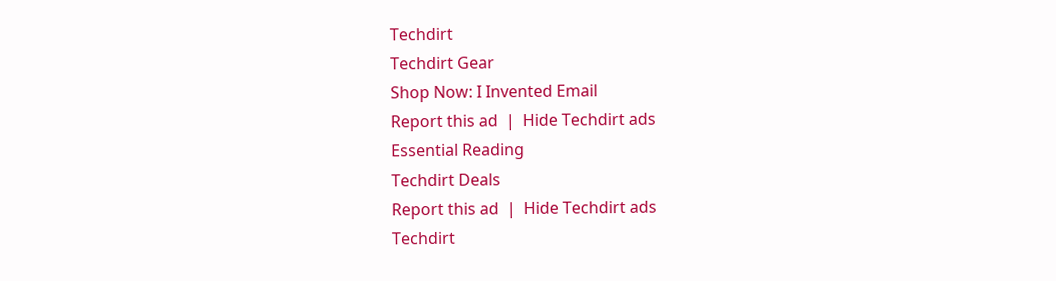Techdirt
Techdirt Gear
Shop Now: I Invented Email
Report this ad  |  Hide Techdirt ads
Essential Reading
Techdirt Deals
Report this ad  |  Hide Techdirt ads
Techdirt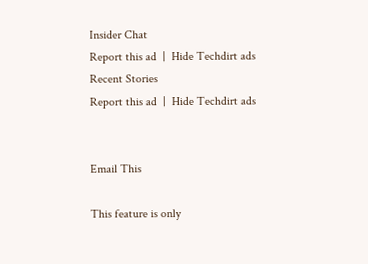Insider Chat
Report this ad  |  Hide Techdirt ads
Recent Stories
Report this ad  |  Hide Techdirt ads


Email This

This feature is only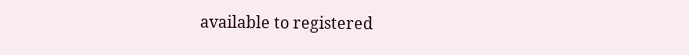available to registered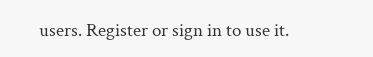users. Register or sign in to use it.